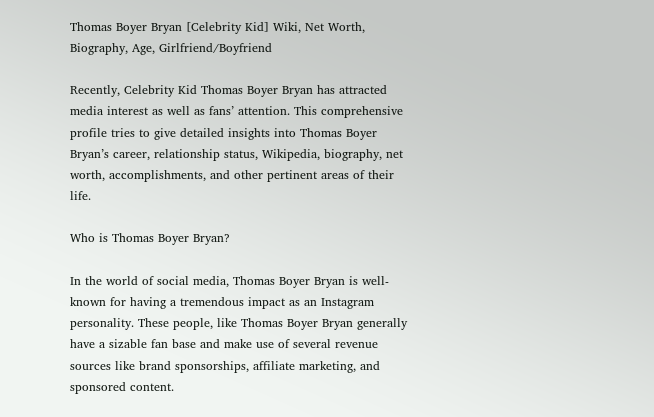Thomas Boyer Bryan [Celebrity Kid] Wiki, Net Worth, Biography, Age, Girlfriend/Boyfriend

Recently, Celebrity Kid Thomas Boyer Bryan has attracted media interest as well as fans’ attention. This comprehensive profile tries to give detailed insights into Thomas Boyer Bryan’s career, relationship status, Wikipedia, biography, net worth, accomplishments, and other pertinent areas of their life.

Who is Thomas Boyer Bryan?

In the world of social media, Thomas Boyer Bryan is well-known for having a tremendous impact as an Instagram personality. These people, like Thomas Boyer Bryan generally have a sizable fan base and make use of several revenue sources like brand sponsorships, affiliate marketing, and sponsored content.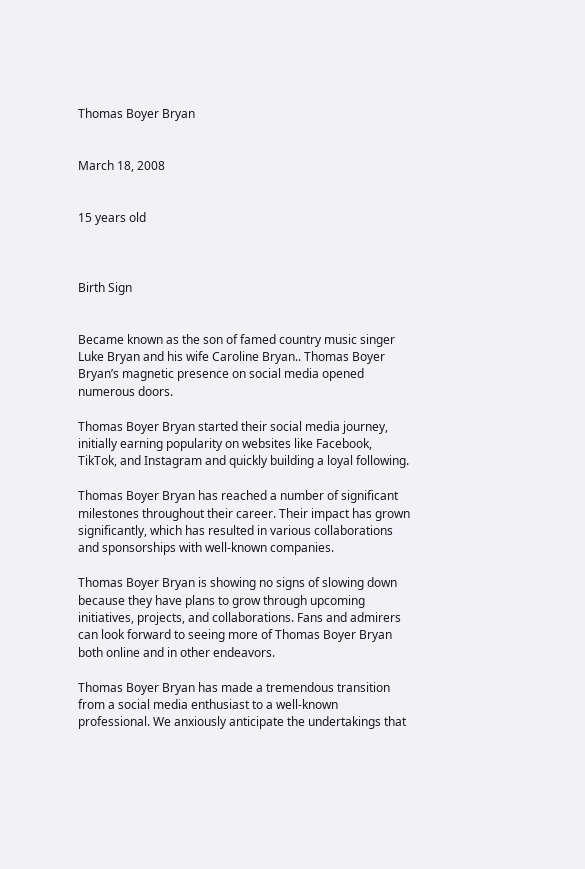Thomas Boyer Bryan


March 18, 2008


15 years old



Birth Sign


Became known as the son of famed country music singer Luke Bryan and his wife Caroline Bryan.. Thomas Boyer Bryan’s magnetic presence on social media opened numerous doors.

Thomas Boyer Bryan started their social media journey, initially earning popularity on websites like Facebook, TikTok, and Instagram and quickly building a loyal following.

Thomas Boyer Bryan has reached a number of significant milestones throughout their career. Their impact has grown significantly, which has resulted in various collaborations and sponsorships with well-known companies.

Thomas Boyer Bryan is showing no signs of slowing down because they have plans to grow through upcoming initiatives, projects, and collaborations. Fans and admirers can look forward to seeing more of Thomas Boyer Bryan both online and in other endeavors.

Thomas Boyer Bryan has made a tremendous transition from a social media enthusiast to a well-known professional. We anxiously anticipate the undertakings that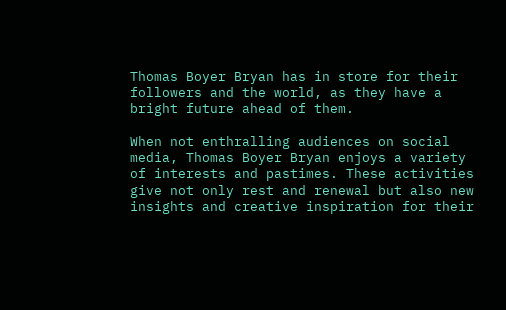Thomas Boyer Bryan has in store for their followers and the world, as they have a bright future ahead of them.

When not enthralling audiences on social media, Thomas Boyer Bryan enjoys a variety of interests and pastimes. These activities give not only rest and renewal but also new insights and creative inspiration for their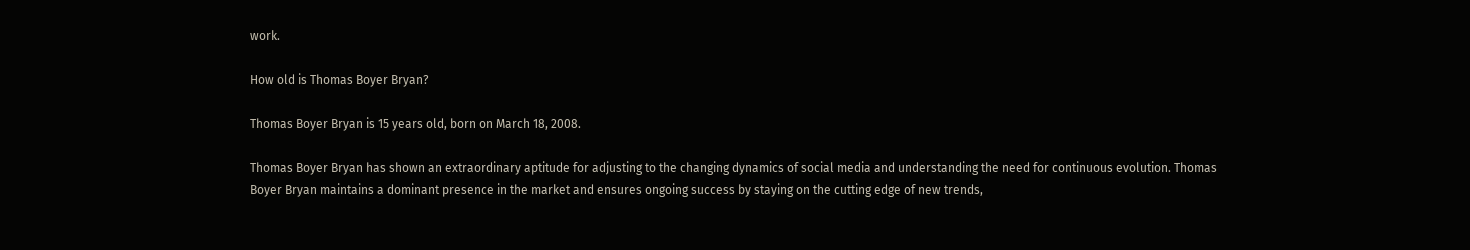work.

How old is Thomas Boyer Bryan?

Thomas Boyer Bryan is 15 years old, born on March 18, 2008.

Thomas Boyer Bryan has shown an extraordinary aptitude for adjusting to the changing dynamics of social media and understanding the need for continuous evolution. Thomas Boyer Bryan maintains a dominant presence in the market and ensures ongoing success by staying on the cutting edge of new trends,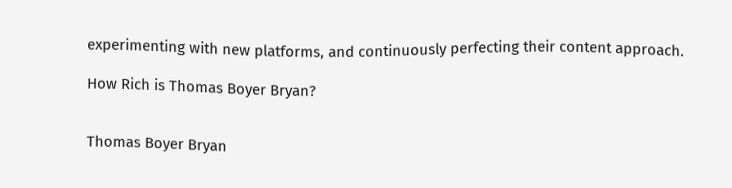experimenting with new platforms, and continuously perfecting their content approach.

How Rich is Thomas Boyer Bryan?


Thomas Boyer Bryan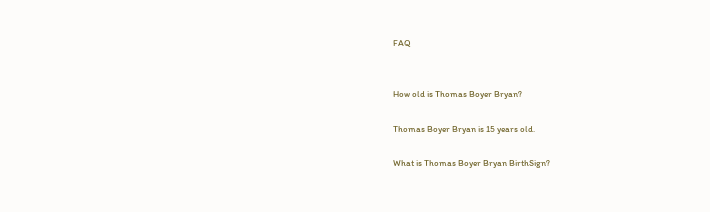FAQ


How old is Thomas Boyer Bryan?

Thomas Boyer Bryan is 15 years old.

What is Thomas Boyer Bryan BirthSign?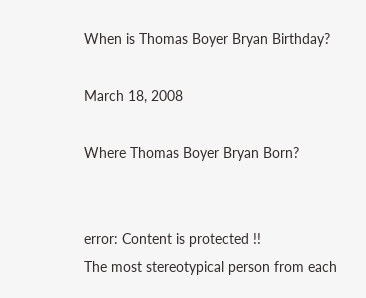When is Thomas Boyer Bryan Birthday?

March 18, 2008

Where Thomas Boyer Bryan Born?


error: Content is protected !!
The most stereotypical person from each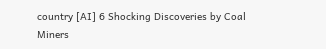country [AI] 6 Shocking Discoveries by Coal Miners